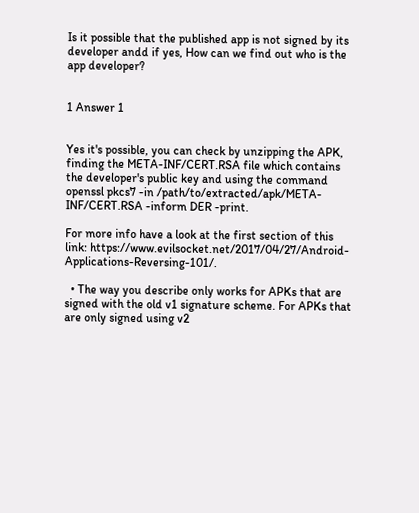Is it possible that the published app is not signed by its developer andd if yes, How can we find out who is the app developer?


1 Answer 1


Yes it's possible, you can check by unzipping the APK, finding the META-INF/CERT.RSA file which contains the developer's public key and using the command openssl pkcs7 -in /path/to/extracted/apk/META-INF/CERT.RSA -inform DER -print.

For more info have a look at the first section of this link: https://www.evilsocket.net/2017/04/27/Android-Applications-Reversing-101/.

  • The way you describe only works for APKs that are signed with the old v1 signature scheme. For APKs that are only signed using v2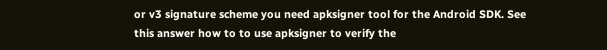or v3 signature scheme you need apksigner tool for the Android SDK. See this answer how to to use apksigner to verify the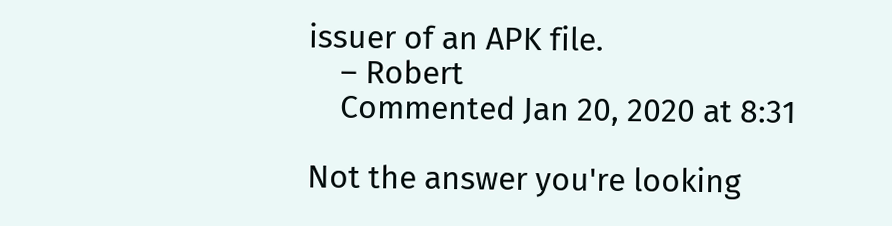issuer of an APK file.
    – Robert
    Commented Jan 20, 2020 at 8:31

Not the answer you're looking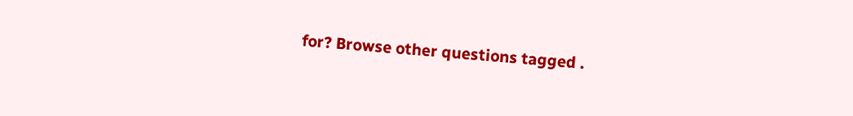for? Browse other questions tagged .